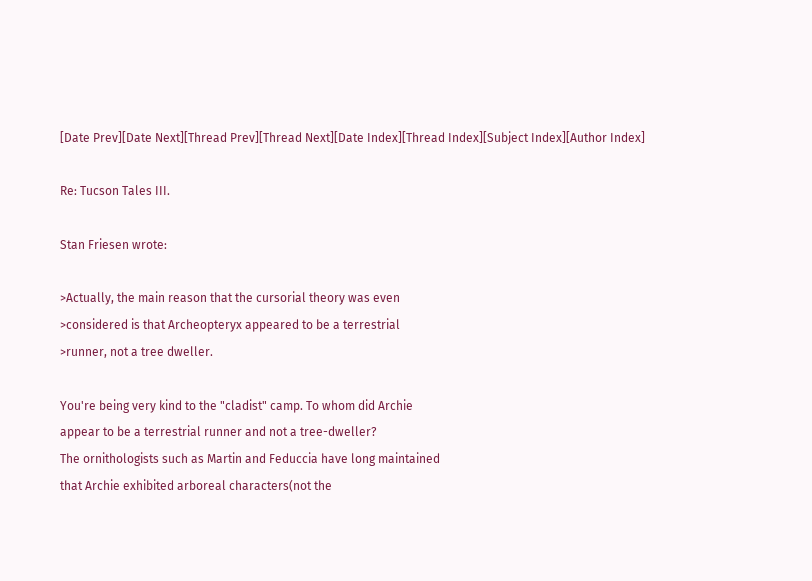[Date Prev][Date Next][Thread Prev][Thread Next][Date Index][Thread Index][Subject Index][Author Index]

Re: Tucson Tales III.

Stan Friesen wrote:

>Actually, the main reason that the cursorial theory was even
>considered is that Archeopteryx appeared to be a terrestrial
>runner, not a tree dweller.

You're being very kind to the "cladist" camp. To whom did Archie
appear to be a terrestrial runner and not a tree-dweller?
The ornithologists such as Martin and Feduccia have long maintained
that Archie exhibited arboreal characters(not the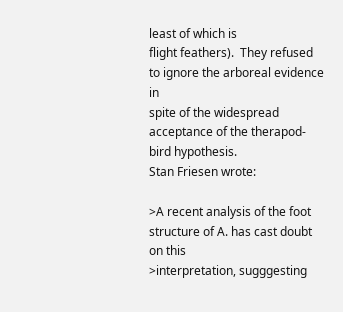least of which is
flight feathers).  They refused to ignore the arboreal evidence in
spite of the widespread acceptance of the therapod-bird hypothesis.
Stan Friesen wrote:

>A recent analysis of the foot structure of A. has cast doubt on this
>interpretation, sugggesting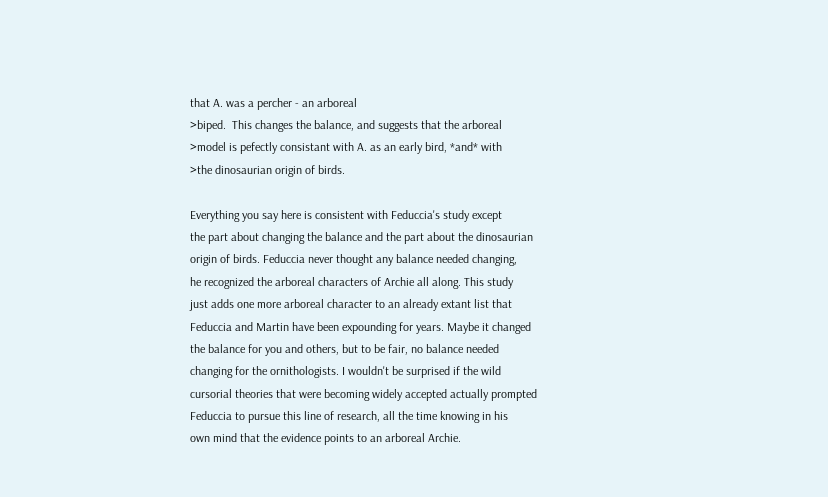that A. was a percher - an arboreal
>biped.  This changes the balance, and suggests that the arboreal
>model is pefectly consistant with A. as an early bird, *and* with
>the dinosaurian origin of birds.

Everything you say here is consistent with Feduccia's study except
the part about changing the balance and the part about the dinosaurian
origin of birds. Feduccia never thought any balance needed changing,
he recognized the arboreal characters of Archie all along. This study
just adds one more arboreal character to an already extant list that
Feduccia and Martin have been expounding for years. Maybe it changed
the balance for you and others, but to be fair, no balance needed
changing for the ornithologists. I wouldn't be surprised if the wild
cursorial theories that were becoming widely accepted actually prompted
Feduccia to pursue this line of research, all the time knowing in his
own mind that the evidence points to an arboreal Archie.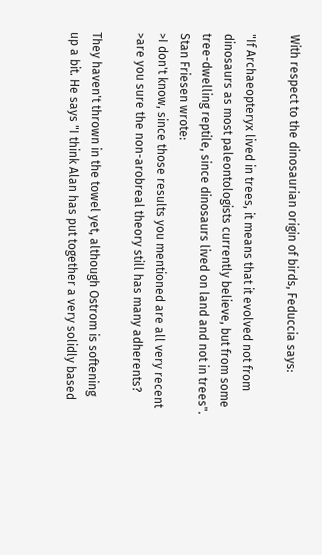With respect to the dinosaurian origin of birds, Feduccia says:

"If Archaeopteryx lived in trees, it means that it evolved not from
dinosaurs as most paleontologists currently believe, but from some
tree-dwelling reptile, since dinosaurs lived on land and not in trees".
Stan Friesen wrote:
>I don't know, since those results you mentioned are all very recent
>are you sure the non-arobreal theory still has many adherents?

They haven't thrown in the towel yet, although Ostrom is softening
up a bit. He says "I think Alan has put together a very solidly based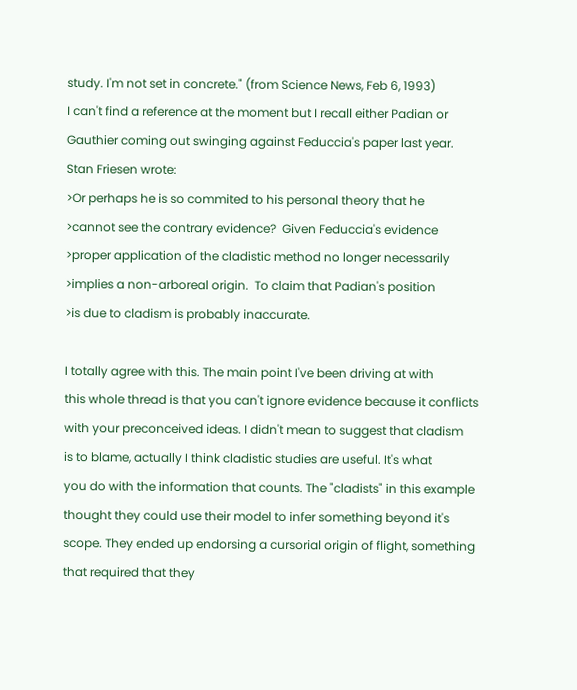study. I'm not set in concrete." (from Science News, Feb 6, 1993)
I can't find a reference at the moment but I recall either Padian or
Gauthier coming out swinging against Feduccia's paper last year.
Stan Friesen wrote:
>Or perhaps he is so commited to his personal theory that he
>cannot see the contrary evidence?  Given Feduccia's evidence
>proper application of the cladistic method no longer necessarily
>implies a non-arboreal origin.  To claim that Padian's position
>is due to cladism is probably inaccurate.

I totally agree with this. The main point I've been driving at with
this whole thread is that you can't ignore evidence because it conflicts
with your preconceived ideas. I didn't mean to suggest that cladism
is to blame, actually I think cladistic studies are useful. It's what
you do with the information that counts. The "cladists" in this example
thought they could use their model to infer something beyond it's
scope. They ended up endorsing a cursorial origin of flight, something
that required that they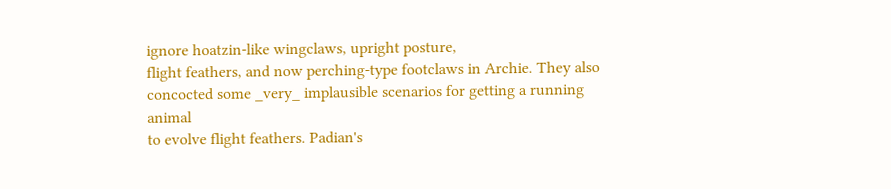ignore hoatzin-like wingclaws, upright posture,
flight feathers, and now perching-type footclaws in Archie. They also
concocted some _very_ implausible scenarios for getting a running animal
to evolve flight feathers. Padian's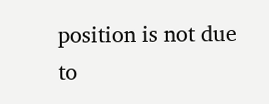position is not due to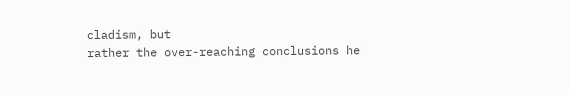cladism, but
rather the over-reaching conclusions he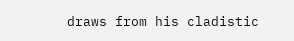draws from his cladistic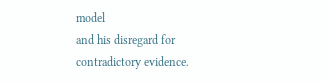model
and his disregard for contradictory evidence.